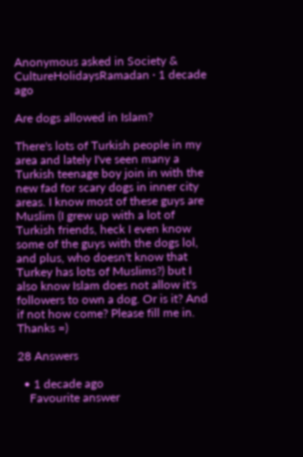Anonymous asked in Society & CultureHolidaysRamadan · 1 decade ago

Are dogs allowed in Islam?

There's lots of Turkish people in my area and lately I've seen many a Turkish teenage boy join in with the new fad for scary dogs in inner city areas. I know most of these guys are Muslim (I grew up with a lot of Turkish friends, heck I even know some of the guys with the dogs lol, and plus, who doesn't know that Turkey has lots of Muslims?) but I also know Islam does not allow it's followers to own a dog. Or is it? And if not how come? Please fill me in. Thanks =)

28 Answers

  • 1 decade ago
    Favourite answer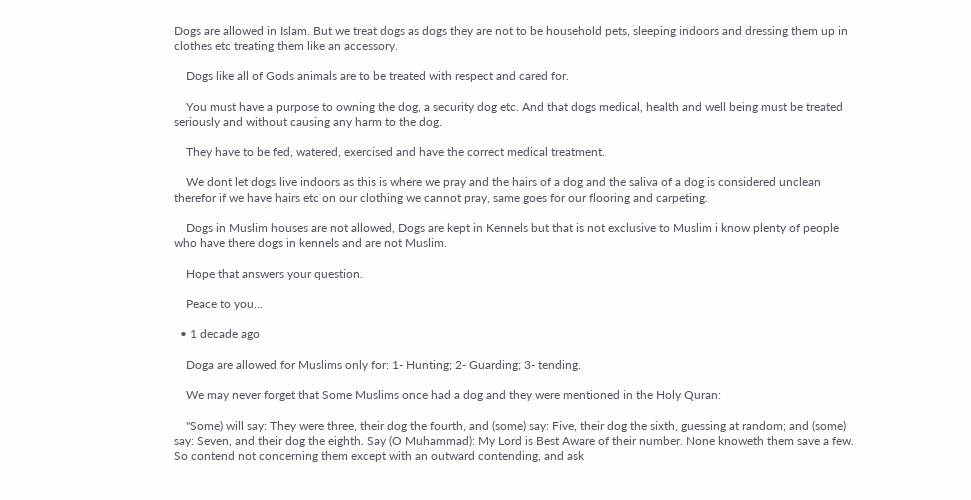Dogs are allowed in Islam. But we treat dogs as dogs they are not to be household pets, sleeping indoors and dressing them up in clothes etc treating them like an accessory.

    Dogs like all of Gods animals are to be treated with respect and cared for.

    You must have a purpose to owning the dog, a security dog etc. And that dogs medical, health and well being must be treated seriously and without causing any harm to the dog.

    They have to be fed, watered, exercised and have the correct medical treatment.

    We dont let dogs live indoors as this is where we pray and the hairs of a dog and the saliva of a dog is considered unclean therefor if we have hairs etc on our clothing we cannot pray, same goes for our flooring and carpeting.

    Dogs in Muslim houses are not allowed, Dogs are kept in Kennels but that is not exclusive to Muslim i know plenty of people who have there dogs in kennels and are not Muslim.

    Hope that answers your question.

    Peace to you...

  • 1 decade ago

    Doga are allowed for Muslims only for: 1- Hunting; 2- Guarding; 3- tending.

    We may never forget that Some Muslims once had a dog and they were mentioned in the Holy Quran:

    "Some) will say: They were three, their dog the fourth, and (some) say: Five, their dog the sixth, guessing at random; and (some) say: Seven, and their dog the eighth. Say (O Muhammad): My Lord is Best Aware of their number. None knoweth them save a few. So contend not concerning them except with an outward contending, and ask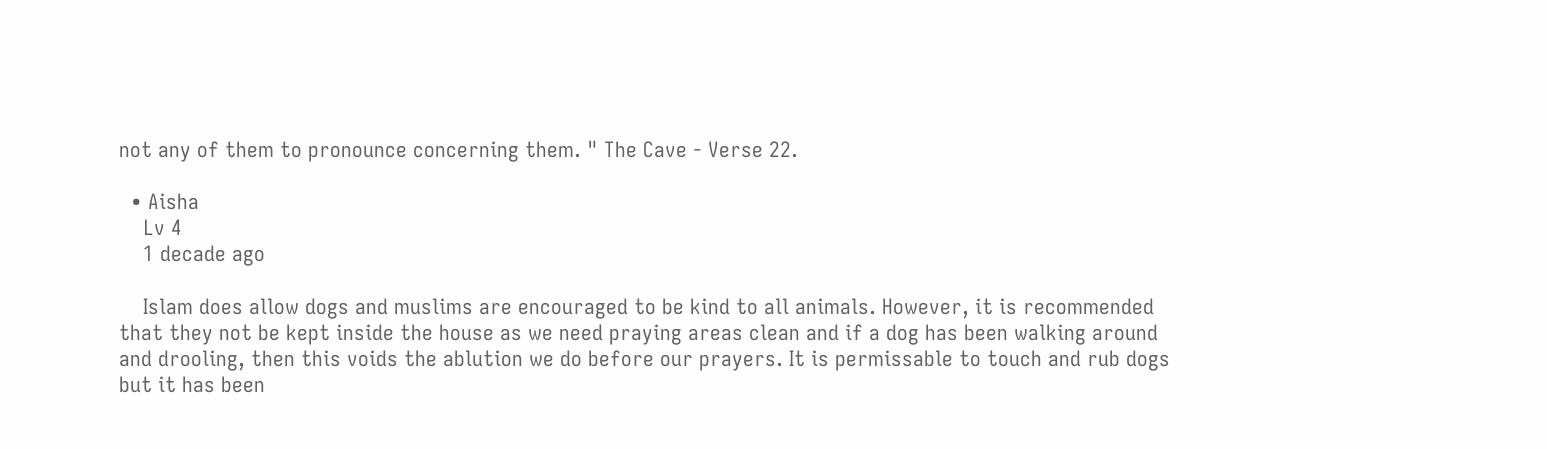not any of them to pronounce concerning them. " The Cave - Verse 22.

  • Aisha
    Lv 4
    1 decade ago

    Islam does allow dogs and muslims are encouraged to be kind to all animals. However, it is recommended that they not be kept inside the house as we need praying areas clean and if a dog has been walking around and drooling, then this voids the ablution we do before our prayers. It is permissable to touch and rub dogs but it has been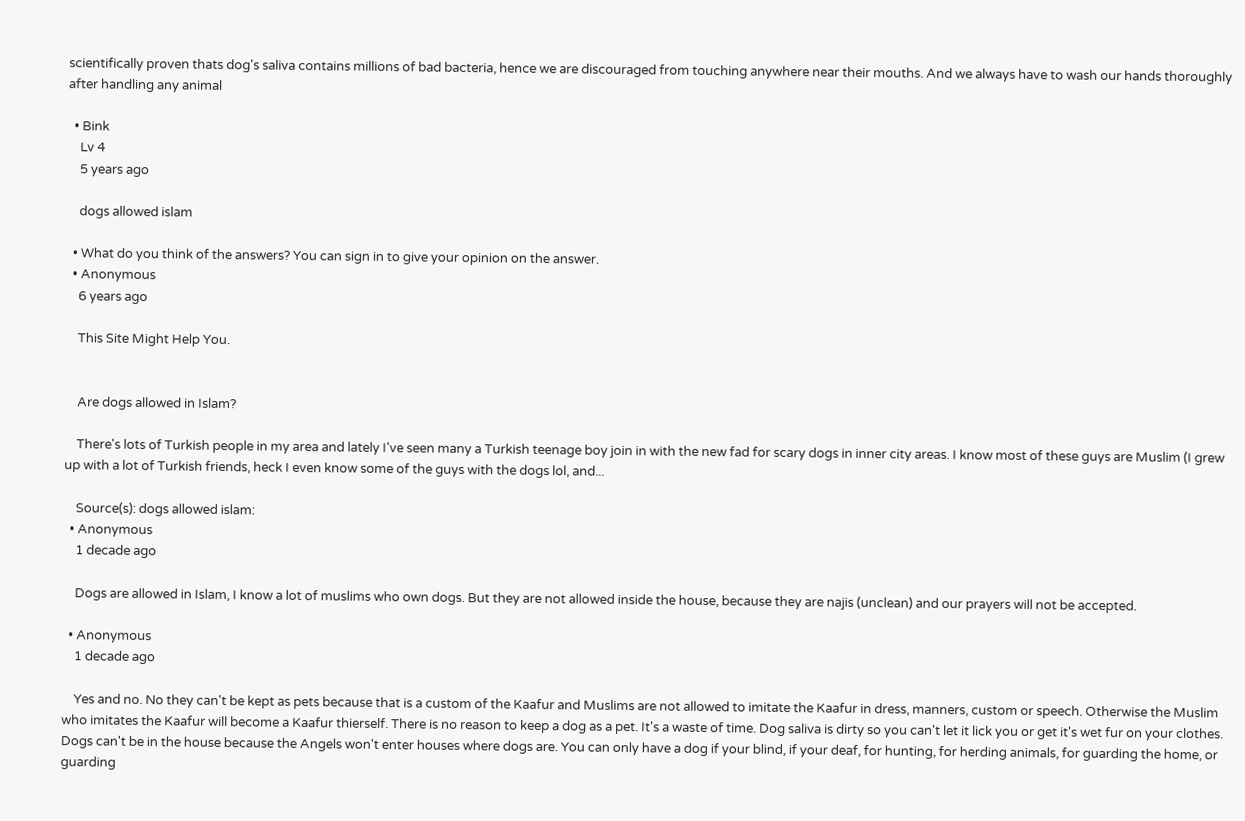scientifically proven thats dog's saliva contains millions of bad bacteria, hence we are discouraged from touching anywhere near their mouths. And we always have to wash our hands thoroughly after handling any animal

  • Bink
    Lv 4
    5 years ago

    dogs allowed islam

  • What do you think of the answers? You can sign in to give your opinion on the answer.
  • Anonymous
    6 years ago

    This Site Might Help You.


    Are dogs allowed in Islam?

    There's lots of Turkish people in my area and lately I've seen many a Turkish teenage boy join in with the new fad for scary dogs in inner city areas. I know most of these guys are Muslim (I grew up with a lot of Turkish friends, heck I even know some of the guys with the dogs lol, and...

    Source(s): dogs allowed islam:
  • Anonymous
    1 decade ago

    Dogs are allowed in Islam, I know a lot of muslims who own dogs. But they are not allowed inside the house, because they are najis (unclean) and our prayers will not be accepted.

  • Anonymous
    1 decade ago

    Yes and no. No they can't be kept as pets because that is a custom of the Kaafur and Muslims are not allowed to imitate the Kaafur in dress, manners, custom or speech. Otherwise the Muslim who imitates the Kaafur will become a Kaafur thierself. There is no reason to keep a dog as a pet. It's a waste of time. Dog saliva is dirty so you can't let it lick you or get it's wet fur on your clothes. Dogs can't be in the house because the Angels won't enter houses where dogs are. You can only have a dog if your blind, if your deaf, for hunting, for herding animals, for guarding the home, or guarding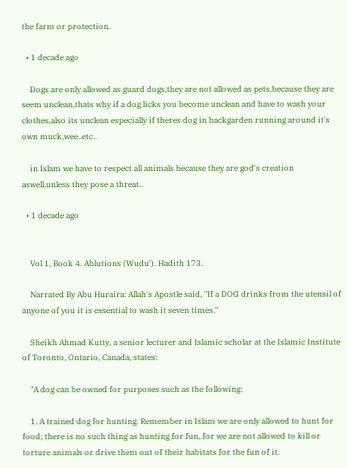the farm or protection.

  • 1 decade ago

    Dogs are only allowed as guard dogs,they are not allowed as pets,because they are seem unclean,thats why if a dog licks you become unclean and have to wash your clothes,also its unclean especially if theres dog in backgarden running around it's own muck,wee..etc..

    in Islam we have to respect all animals because they are god's creation aswell,unless they pose a threat..

  • 1 decade ago


    Vol 1, Book 4. Ablutions (Wudu'). Hadith 173.

    Narrated By Abu Huraira: Allah's Apostle said, "If a DOG drinks from the utensil of anyone of you it is essential to wash it seven times."

    Sheikh Ahmad Kutty, a senior lecturer and Islamic scholar at the Islamic Institute of Toronto, Ontario, Canada, states:

    "A dog can be owned for purposes such as the following:

    1. A trained dog for hunting. Remember in Islam we are only allowed to hunt for food; there is no such thing as hunting for fun, for we are not allowed to kill or torture animals or drive them out of their habitats for the fun of it.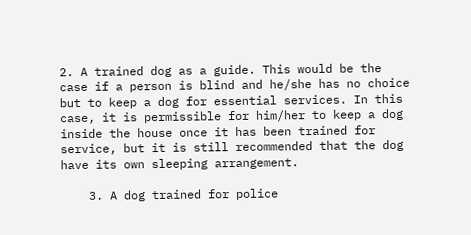2. A trained dog as a guide. This would be the case if a person is blind and he/she has no choice but to keep a dog for essential services. In this case, it is permissible for him/her to keep a dog inside the house once it has been trained for service, but it is still recommended that the dog have its own sleeping arrangement.

    3. A dog trained for police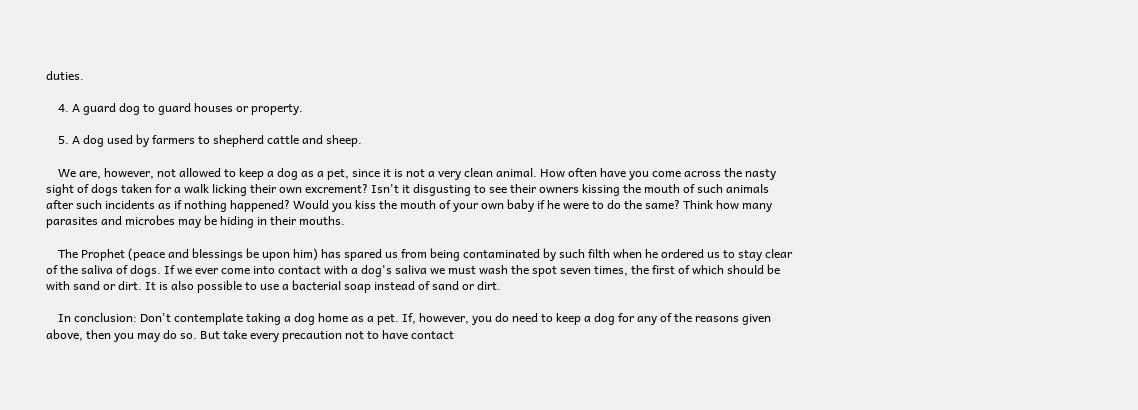duties.

    4. A guard dog to guard houses or property.

    5. A dog used by farmers to shepherd cattle and sheep.

    We are, however, not allowed to keep a dog as a pet, since it is not a very clean animal. How often have you come across the nasty sight of dogs taken for a walk licking their own excrement? Isn't it disgusting to see their owners kissing the mouth of such animals after such incidents as if nothing happened? Would you kiss the mouth of your own baby if he were to do the same? Think how many parasites and microbes may be hiding in their mouths.

    The Prophet (peace and blessings be upon him) has spared us from being contaminated by such filth when he ordered us to stay clear of the saliva of dogs. If we ever come into contact with a dog's saliva we must wash the spot seven times, the first of which should be with sand or dirt. It is also possible to use a bacterial soap instead of sand or dirt.

    In conclusion: Don't contemplate taking a dog home as a pet. If, however, you do need to keep a dog for any of the reasons given above, then you may do so. But take every precaution not to have contact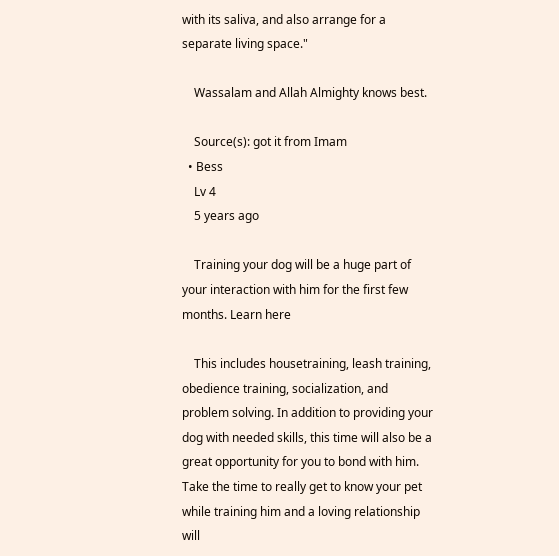with its saliva, and also arrange for a separate living space."

    Wassalam and Allah Almighty knows best.

    Source(s): got it from Imam
  • Bess
    Lv 4
    5 years ago

    Training your dog will be a huge part of your interaction with him for the first few months. Learn here

    This includes housetraining, leash training, obedience training, socialization, and problem solving. In addition to providing your dog with needed skills, this time will also be a great opportunity for you to bond with him. Take the time to really get to know your pet while training him and a loving relationship will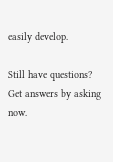easily develop.

Still have questions? Get answers by asking now.